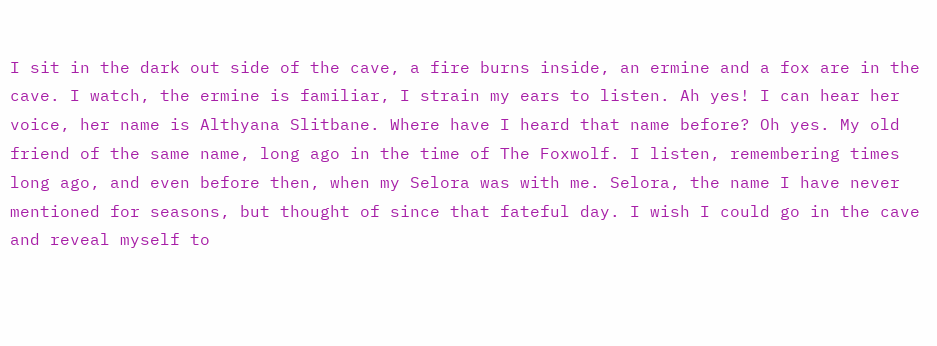I sit in the dark out side of the cave, a fire burns inside, an ermine and a fox are in the cave. I watch, the ermine is familiar, I strain my ears to listen. Ah yes! I can hear her voice, her name is Althyana Slitbane. Where have I heard that name before? Oh yes. My old friend of the same name, long ago in the time of The Foxwolf. I listen, remembering times long ago, and even before then, when my Selora was with me. Selora, the name I have never mentioned for seasons, but thought of since that fateful day. I wish I could go in the cave and reveal myself to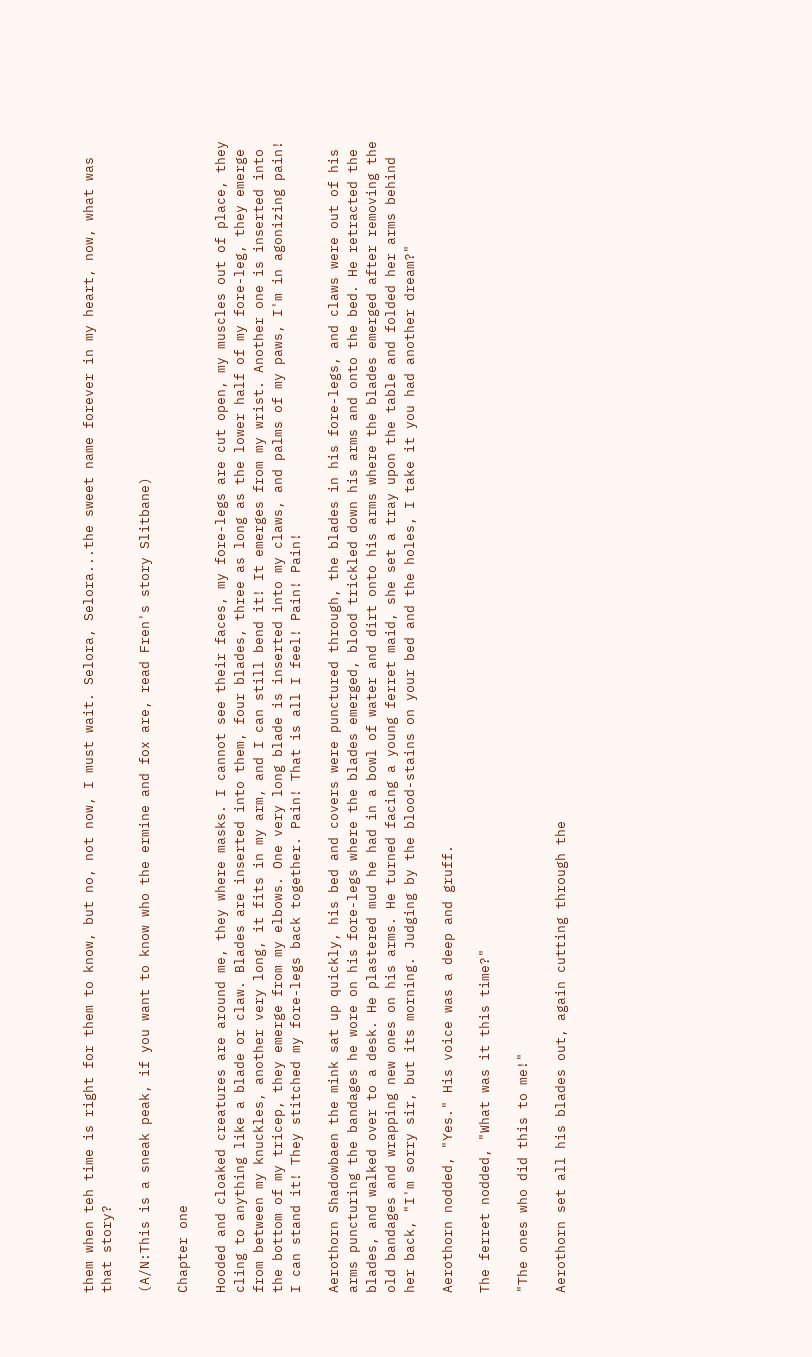them when teh time is right for them to know, but no, not now, I must wait. Selora, Selora...the sweet name forever in my heart, now, what was that story?

(A/N:This is a sneak peak, if you want to know who the ermine and fox are, read Fren's story Slitbane)

Chapter one

Hooded and cloaked creatures are around me, they where masks. I cannot see their faces, my fore-legs are cut open, my muscles out of place, they cling to anything like a blade or claw. Blades are inserted into them, four blades, three as long as the lower half of my fore-leg, they emerge from between my knuckles, another very long, it fits in my arm, and I can still bend it! It emerges from my wrist. Another one is inserted into the bottom of my tricep, they emerge from my elbows. One very long blade is inserted into my claws, and palms of my paws, I'm in agonizing pain! I can stand it! They stitched my fore-legs back together. Pain! That is all I feel! Pain! Pain!

Aerothorn Shadowbaen the mink sat up quickly, his bed and covers were punctured through, the blades in his fore-legs, and claws were out of his arms puncturing the bandages he wore on his fore-legs where the blades emerged, blood trickled down his arms and onto the bed. He retracted the blades, and walked over to a desk. He plastered mud he had in a bowl of water and dirt onto his arms where the blades emerged after removing the old bandages and wrapping new ones on his arms. He turned facing a young ferret maid, she set a tray upon the table and folded her arms behind her back, "I'm sorry sir, but its morning. Judging by the blood-stains on your bed and the holes, I take it you had another dream?"

Aerothorn nodded, "Yes." His voice was a deep and gruff.

The ferret nodded, "What was it this time?"

"The ones who did this to me!"

Aerothorn set all his blades out, again cutting through the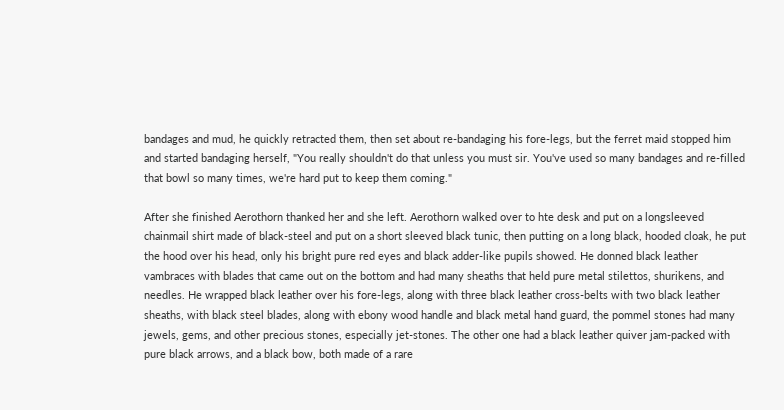bandages and mud, he quickly retracted them, then set about re-bandaging his fore-legs, but the ferret maid stopped him and started bandaging herself, "You really shouldn't do that unless you must sir. You've used so many bandages and re-filled that bowl so many times, we're hard put to keep them coming."

After she finished Aerothorn thanked her and she left. Aerothorn walked over to hte desk and put on a longsleeved chainmail shirt made of black-steel and put on a short sleeved black tunic, then putting on a long black, hooded cloak, he put the hood over his head, only his bright pure red eyes and black adder-like pupils showed. He donned black leather vambraces with blades that came out on the bottom and had many sheaths that held pure metal stilettos, shurikens, and needles. He wrapped black leather over his fore-legs, along with three black leather cross-belts with two black leather sheaths, with black steel blades, along with ebony wood handle and black metal hand guard, the pommel stones had many jewels, gems, and other precious stones, especially jet-stones. The other one had a black leather quiver jam-packed with pure black arrows, and a black bow, both made of a rare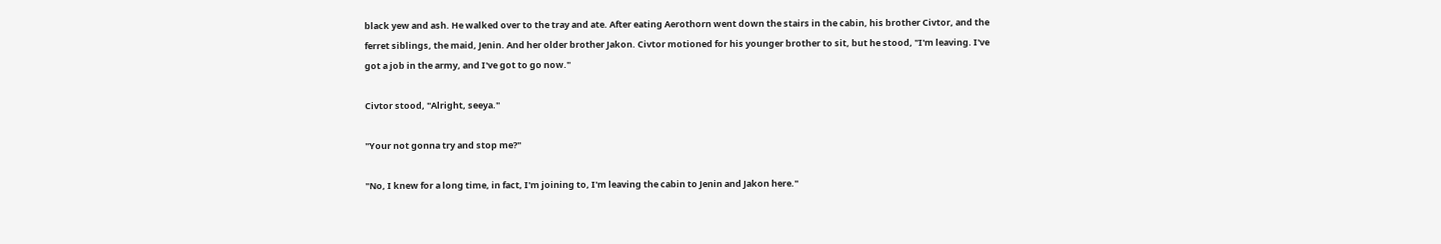black yew and ash. He walked over to the tray and ate. After eating Aerothorn went down the stairs in the cabin, his brother Civtor, and the ferret siblings, the maid, Jenin. And her older brother Jakon. Civtor motioned for his younger brother to sit, but he stood, "I'm leaving. I've got a job in the army, and I've got to go now."

Civtor stood, "Alright, seeya."

"Your not gonna try and stop me?"

"No, I knew for a long time, in fact, I'm joining to, I'm leaving the cabin to Jenin and Jakon here."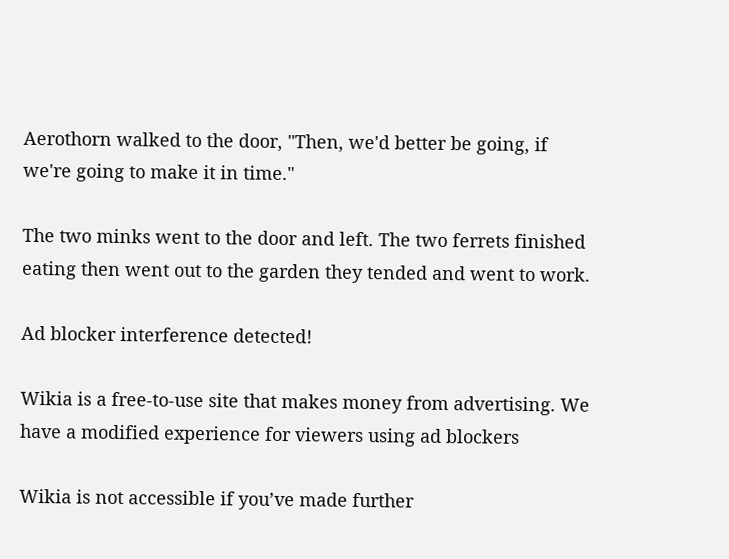Aerothorn walked to the door, "Then, we'd better be going, if we're going to make it in time."

The two minks went to the door and left. The two ferrets finished eating then went out to the garden they tended and went to work.

Ad blocker interference detected!

Wikia is a free-to-use site that makes money from advertising. We have a modified experience for viewers using ad blockers

Wikia is not accessible if you’ve made further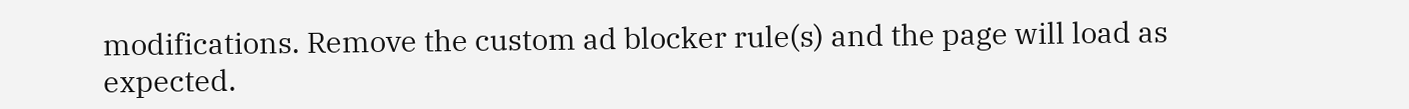modifications. Remove the custom ad blocker rule(s) and the page will load as expected.